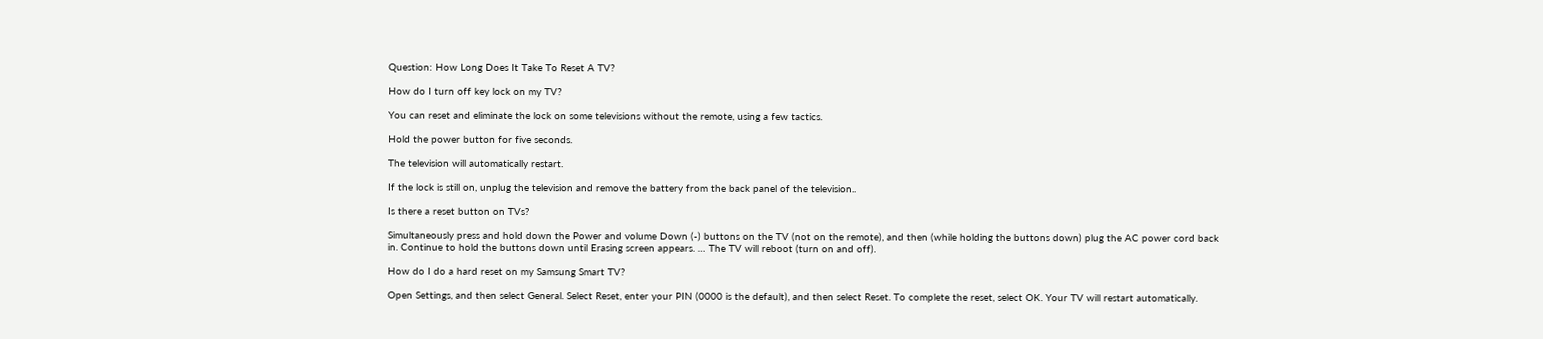Question: How Long Does It Take To Reset A TV?

How do I turn off key lock on my TV?

You can reset and eliminate the lock on some televisions without the remote, using a few tactics.

Hold the power button for five seconds.

The television will automatically restart.

If the lock is still on, unplug the television and remove the battery from the back panel of the television..

Is there a reset button on TVs?

Simultaneously press and hold down the Power and volume Down (-) buttons on the TV (not on the remote), and then (while holding the buttons down) plug the AC power cord back in. Continue to hold the buttons down until Erasing screen appears. … The TV will reboot (turn on and off).

How do I do a hard reset on my Samsung Smart TV?

Open Settings, and then select General. Select Reset, enter your PIN (0000 is the default), and then select Reset. To complete the reset, select OK. Your TV will restart automatically.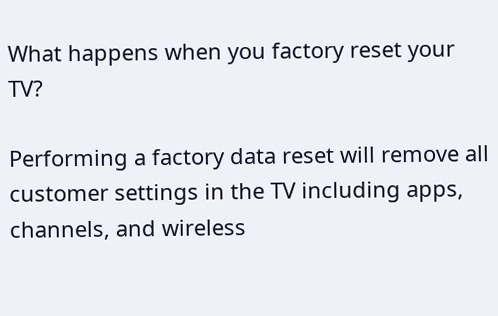What happens when you factory reset your TV?

Performing a factory data reset will remove all customer settings in the TV including apps, channels, and wireless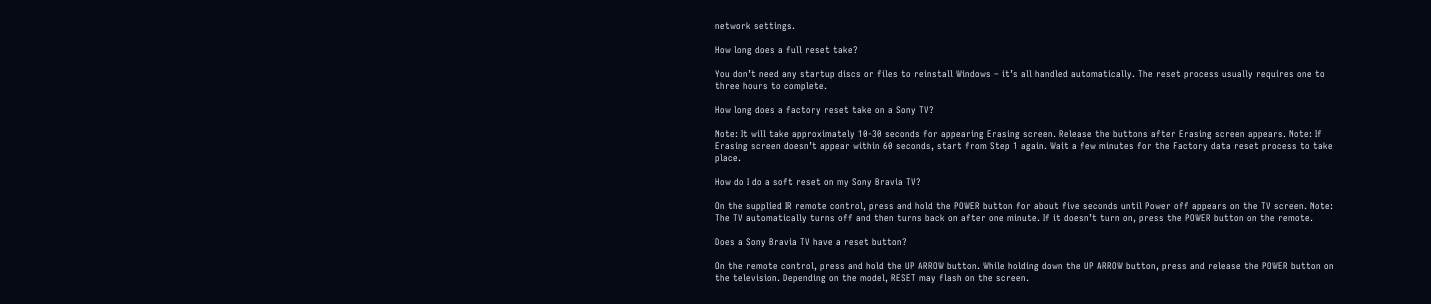network settings.

How long does a full reset take?

You don’t need any startup discs or files to reinstall Windows – it’s all handled automatically. The reset process usually requires one to three hours to complete.

How long does a factory reset take on a Sony TV?

Note: It will take approximately 10-30 seconds for appearing Erasing screen. Release the buttons after Erasing screen appears. Note: If Erasing screen doesn’t appear within 60 seconds, start from Step 1 again. Wait a few minutes for the Factory data reset process to take place.

How do I do a soft reset on my Sony Bravia TV?

On the supplied IR remote control, press and hold the POWER button for about five seconds until Power off appears on the TV screen. Note: The TV automatically turns off and then turns back on after one minute. If it doesn’t turn on, press the POWER button on the remote.

Does a Sony Bravia TV have a reset button?

On the remote control, press and hold the UP ARROW button. While holding down the UP ARROW button, press and release the POWER button on the television. Depending on the model, RESET may flash on the screen.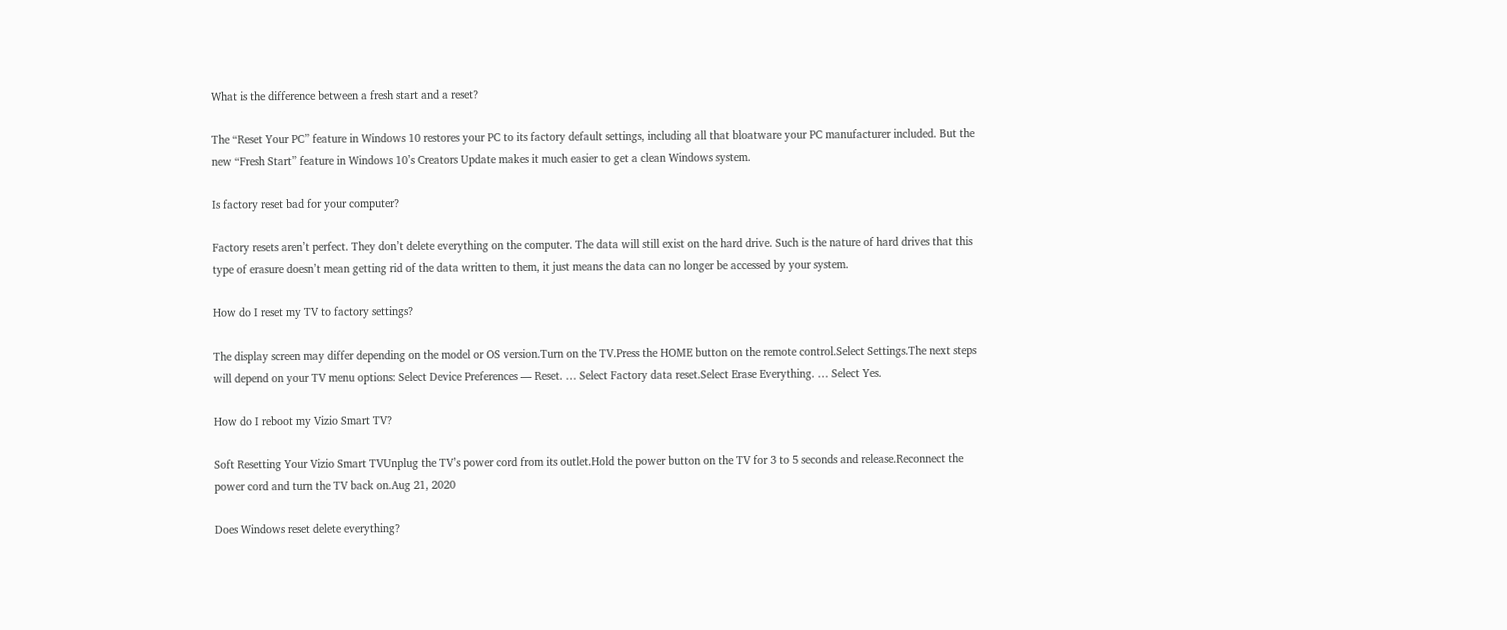What is the difference between a fresh start and a reset?

The “Reset Your PC” feature in Windows 10 restores your PC to its factory default settings, including all that bloatware your PC manufacturer included. But the new “Fresh Start” feature in Windows 10’s Creators Update makes it much easier to get a clean Windows system.

Is factory reset bad for your computer?

Factory resets aren’t perfect. They don’t delete everything on the computer. The data will still exist on the hard drive. Such is the nature of hard drives that this type of erasure doesn’t mean getting rid of the data written to them, it just means the data can no longer be accessed by your system.

How do I reset my TV to factory settings?

The display screen may differ depending on the model or OS version.Turn on the TV.Press the HOME button on the remote control.Select Settings.The next steps will depend on your TV menu options: Select Device Preferences — Reset. … Select Factory data reset.Select Erase Everything. … Select Yes.

How do I reboot my Vizio Smart TV?

Soft Resetting Your Vizio Smart TVUnplug the TV’s power cord from its outlet.Hold the power button on the TV for 3 to 5 seconds and release.Reconnect the power cord and turn the TV back on.Aug 21, 2020

Does Windows reset delete everything?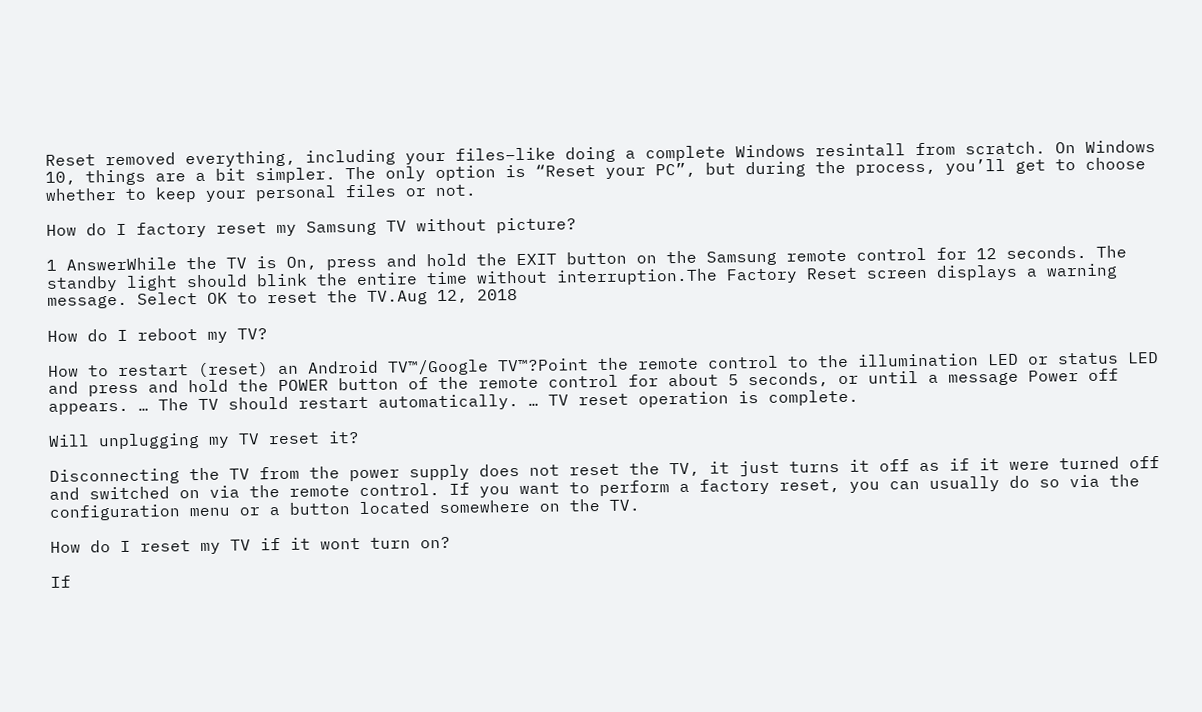Reset removed everything, including your files–like doing a complete Windows resintall from scratch. On Windows 10, things are a bit simpler. The only option is “Reset your PC”, but during the process, you’ll get to choose whether to keep your personal files or not.

How do I factory reset my Samsung TV without picture?

1 AnswerWhile the TV is On, press and hold the EXIT button on the Samsung remote control for 12 seconds. The standby light should blink the entire time without interruption.The Factory Reset screen displays a warning message. Select OK to reset the TV.Aug 12, 2018

How do I reboot my TV?

How to restart (reset) an Android TV™/Google TV™?Point the remote control to the illumination LED or status LED and press and hold the POWER button of the remote control for about 5 seconds, or until a message Power off appears. … The TV should restart automatically. … TV reset operation is complete.

Will unplugging my TV reset it?

Disconnecting the TV from the power supply does not reset the TV, it just turns it off as if it were turned off and switched on via the remote control. If you want to perform a factory reset, you can usually do so via the configuration menu or a button located somewhere on the TV.

How do I reset my TV if it wont turn on?

If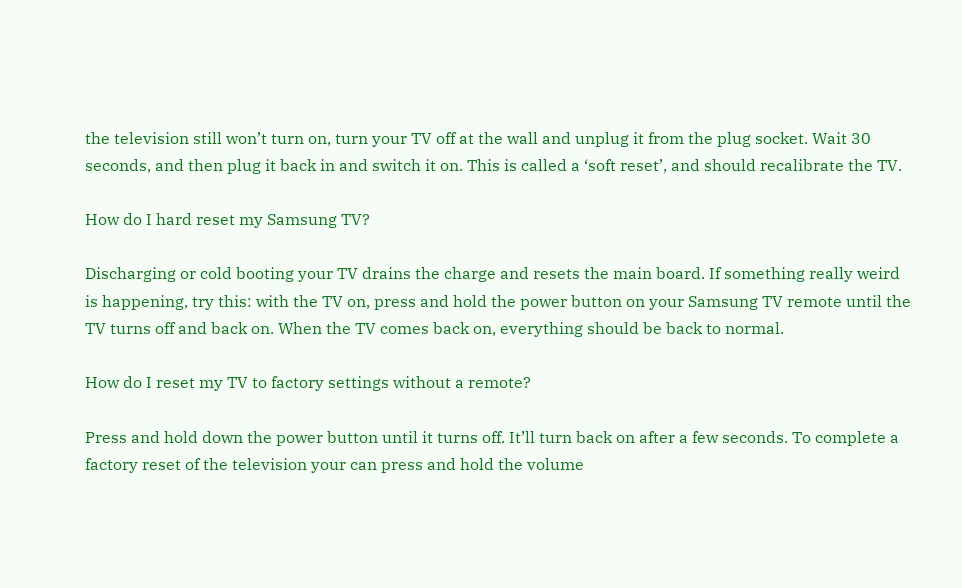the television still won’t turn on, turn your TV off at the wall and unplug it from the plug socket. Wait 30 seconds, and then plug it back in and switch it on. This is called a ‘soft reset’, and should recalibrate the TV.

How do I hard reset my Samsung TV?

Discharging or cold booting your TV drains the charge and resets the main board. If something really weird is happening, try this: with the TV on, press and hold the power button on your Samsung TV remote until the TV turns off and back on. When the TV comes back on, everything should be back to normal.

How do I reset my TV to factory settings without a remote?

Press and hold down the power button until it turns off. It’ll turn back on after a few seconds. To complete a factory reset of the television your can press and hold the volume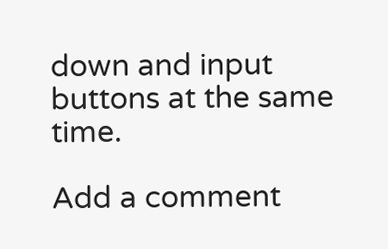down and input buttons at the same time.

Add a comment